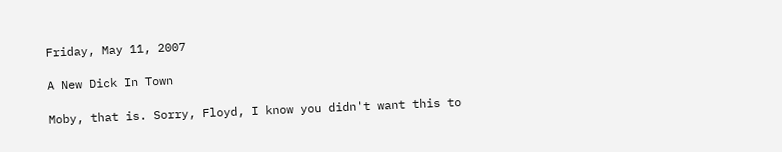Friday, May 11, 2007

A New Dick In Town

Moby, that is. Sorry, Floyd, I know you didn't want this to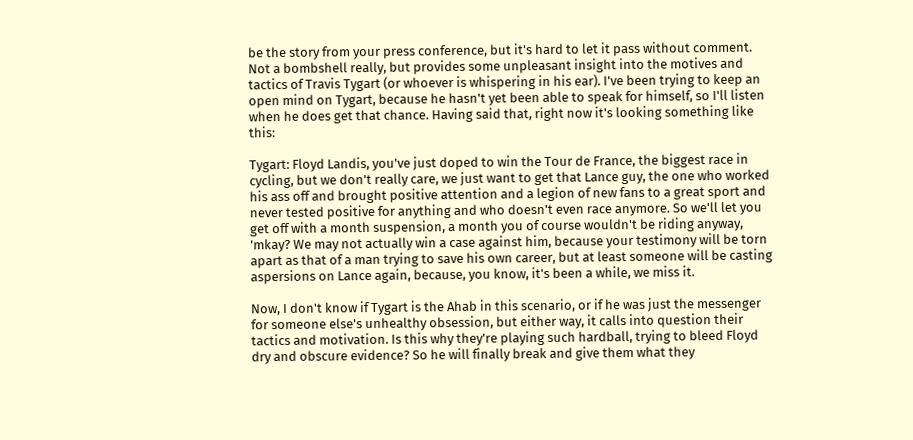be the story from your press conference, but it's hard to let it pass without comment. Not a bombshell really, but provides some unpleasant insight into the motives and tactics of Travis Tygart (or whoever is whispering in his ear). I've been trying to keep an open mind on Tygart, because he hasn't yet been able to speak for himself, so I'll listen when he does get that chance. Having said that, right now it's looking something like this:

Tygart: Floyd Landis, you've just doped to win the Tour de France, the biggest race in cycling, but we don't really care, we just want to get that Lance guy, the one who worked his ass off and brought positive attention and a legion of new fans to a great sport and never tested positive for anything and who doesn't even race anymore. So we'll let you get off with a month suspension, a month you of course wouldn't be riding anyway, 'mkay? We may not actually win a case against him, because your testimony will be torn apart as that of a man trying to save his own career, but at least someone will be casting aspersions on Lance again, because, you know, it's been a while, we miss it.

Now, I don't know if Tygart is the Ahab in this scenario, or if he was just the messenger for someone else's unhealthy obsession, but either way, it calls into question their tactics and motivation. Is this why they're playing such hardball, trying to bleed Floyd dry and obscure evidence? So he will finally break and give them what they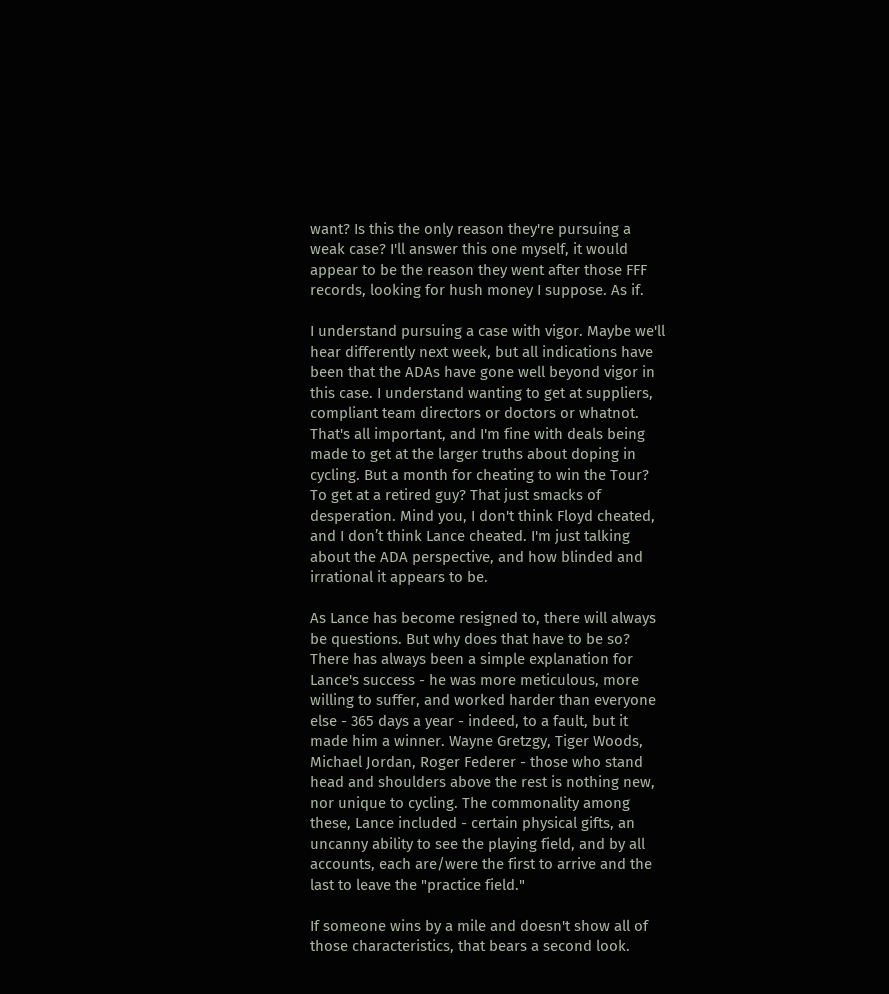want? Is this the only reason they're pursuing a weak case? I'll answer this one myself, it would appear to be the reason they went after those FFF records, looking for hush money I suppose. As if.

I understand pursuing a case with vigor. Maybe we'll hear differently next week, but all indications have been that the ADAs have gone well beyond vigor in this case. I understand wanting to get at suppliers, compliant team directors or doctors or whatnot. That's all important, and I'm fine with deals being made to get at the larger truths about doping in cycling. But a month for cheating to win the Tour? To get at a retired guy? That just smacks of desperation. Mind you, I don't think Floyd cheated, and I don’t think Lance cheated. I'm just talking about the ADA perspective, and how blinded and irrational it appears to be.

As Lance has become resigned to, there will always be questions. But why does that have to be so? There has always been a simple explanation for Lance's success - he was more meticulous, more willing to suffer, and worked harder than everyone else - 365 days a year - indeed, to a fault, but it made him a winner. Wayne Gretzgy, Tiger Woods, Michael Jordan, Roger Federer - those who stand head and shoulders above the rest is nothing new, nor unique to cycling. The commonality among these, Lance included - certain physical gifts, an uncanny ability to see the playing field, and by all accounts, each are/were the first to arrive and the last to leave the "practice field."

If someone wins by a mile and doesn't show all of those characteristics, that bears a second look.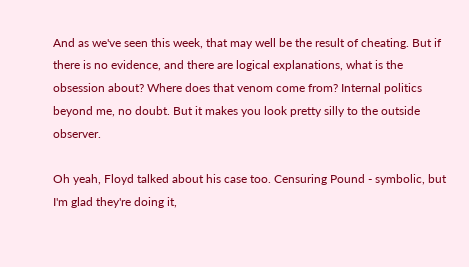And as we've seen this week, that may well be the result of cheating. But if there is no evidence, and there are logical explanations, what is the obsession about? Where does that venom come from? Internal politics beyond me, no doubt. But it makes you look pretty silly to the outside observer.

Oh yeah, Floyd talked about his case too. Censuring Pound - symbolic, but I'm glad they're doing it,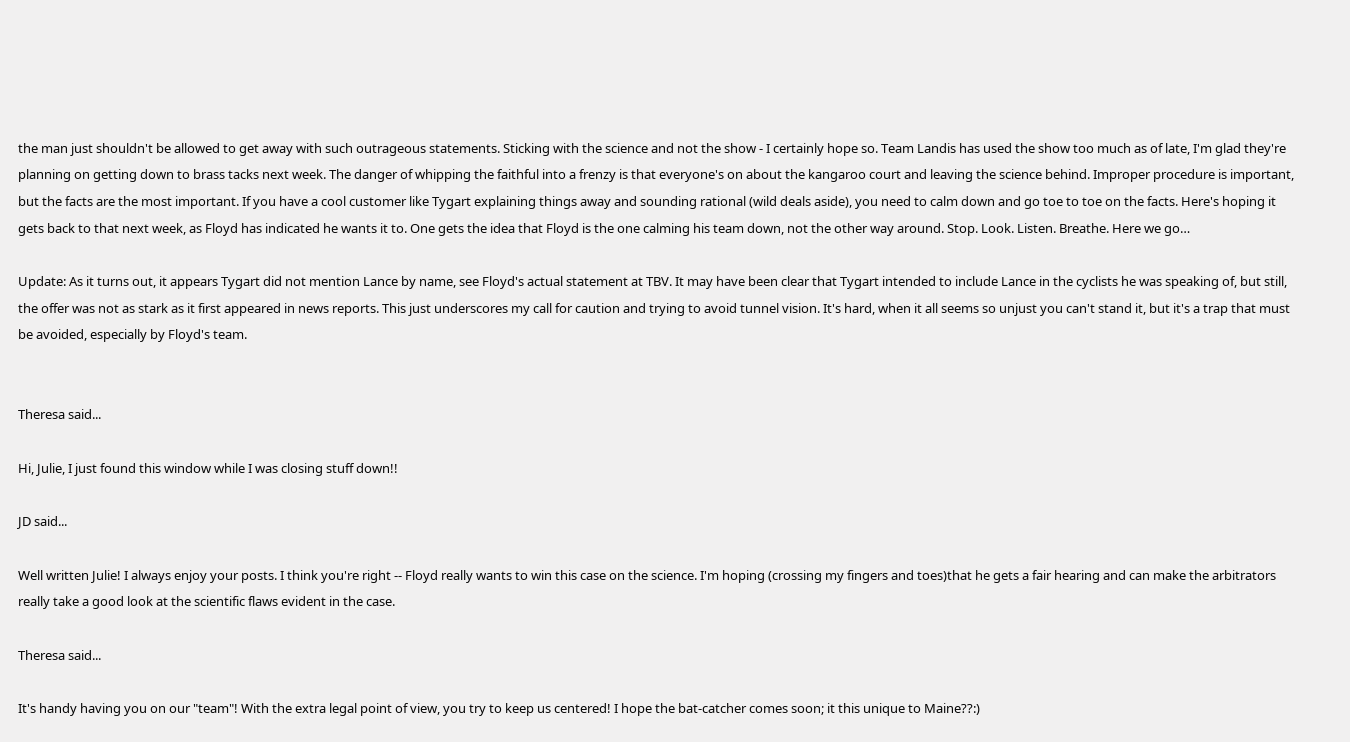the man just shouldn't be allowed to get away with such outrageous statements. Sticking with the science and not the show - I certainly hope so. Team Landis has used the show too much as of late, I'm glad they're planning on getting down to brass tacks next week. The danger of whipping the faithful into a frenzy is that everyone's on about the kangaroo court and leaving the science behind. Improper procedure is important, but the facts are the most important. If you have a cool customer like Tygart explaining things away and sounding rational (wild deals aside), you need to calm down and go toe to toe on the facts. Here's hoping it gets back to that next week, as Floyd has indicated he wants it to. One gets the idea that Floyd is the one calming his team down, not the other way around. Stop. Look. Listen. Breathe. Here we go…

Update: As it turns out, it appears Tygart did not mention Lance by name, see Floyd's actual statement at TBV. It may have been clear that Tygart intended to include Lance in the cyclists he was speaking of, but still, the offer was not as stark as it first appeared in news reports. This just underscores my call for caution and trying to avoid tunnel vision. It's hard, when it all seems so unjust you can't stand it, but it's a trap that must be avoided, especially by Floyd's team.


Theresa said...

Hi, Julie, I just found this window while I was closing stuff down!!

JD said...

Well written Julie! I always enjoy your posts. I think you're right -- Floyd really wants to win this case on the science. I'm hoping (crossing my fingers and toes)that he gets a fair hearing and can make the arbitrators really take a good look at the scientific flaws evident in the case.

Theresa said...

It's handy having you on our "team"! With the extra legal point of view, you try to keep us centered! I hope the bat-catcher comes soon; it this unique to Maine??:)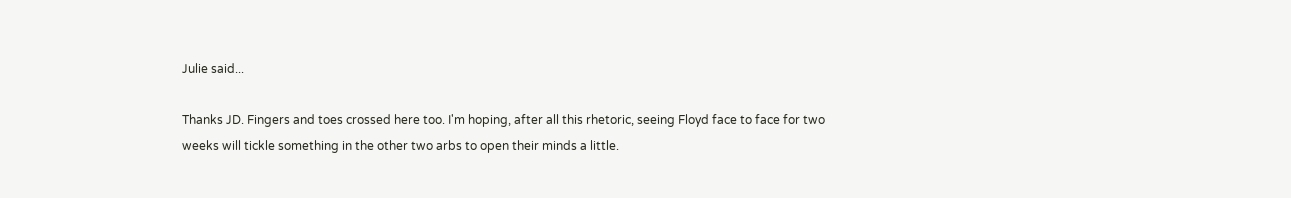Julie said...

Thanks JD. Fingers and toes crossed here too. I'm hoping, after all this rhetoric, seeing Floyd face to face for two weeks will tickle something in the other two arbs to open their minds a little.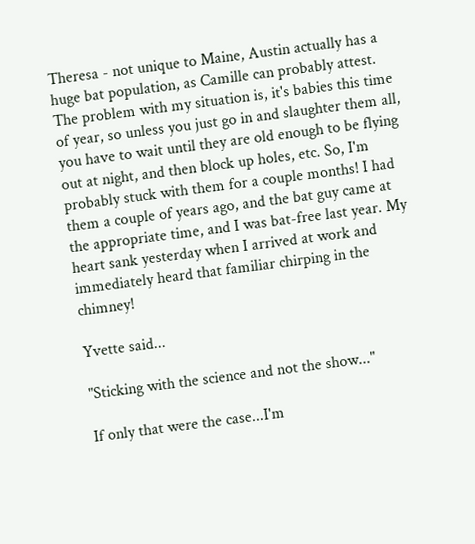Theresa - not unique to Maine, Austin actually has a huge bat population, as Camille can probably attest. The problem with my situation is, it's babies this time of year, so unless you just go in and slaughter them all, you have to wait until they are old enough to be flying out at night, and then block up holes, etc. So, I'm probably stuck with them for a couple months! I had them a couple of years ago, and the bat guy came at the appropriate time, and I was bat-free last year. My heart sank yesterday when I arrived at work and immediately heard that familiar chirping in the chimney!

Yvette said...

"Sticking with the science and not the show..."

If only that were the case...I'm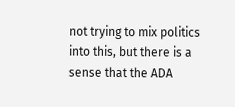not trying to mix politics into this, but there is a sense that the ADA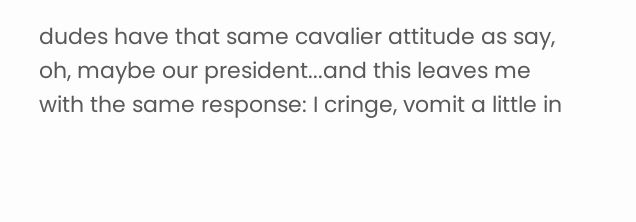dudes have that same cavalier attitude as say, oh, maybe our president...and this leaves me with the same response: I cringe, vomit a little in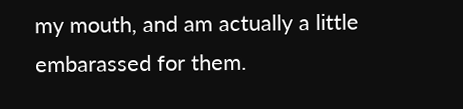my mouth, and am actually a little embarassed for them.